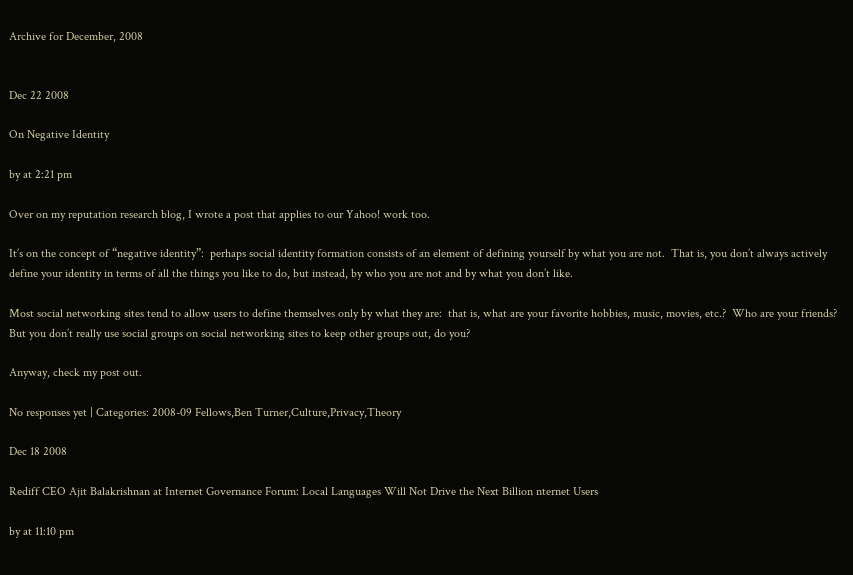Archive for December, 2008


Dec 22 2008

On Negative Identity

by at 2:21 pm

Over on my reputation research blog, I wrote a post that applies to our Yahoo! work too.

It’s on the concept of “negative identity”:  perhaps social identity formation consists of an element of defining yourself by what you are not.  That is, you don’t always actively define your identity in terms of all the things you like to do, but instead, by who you are not and by what you don’t like.

Most social networking sites tend to allow users to define themselves only by what they are:  that is, what are your favorite hobbies, music, movies, etc.?  Who are your friends?  But you don’t really use social groups on social networking sites to keep other groups out, do you?

Anyway, check my post out.

No responses yet | Categories: 2008-09 Fellows,Ben Turner,Culture,Privacy,Theory

Dec 18 2008

Rediff CEO Ajit Balakrishnan at Internet Governance Forum: Local Languages Will Not Drive the Next Billion nternet Users

by at 11:10 pm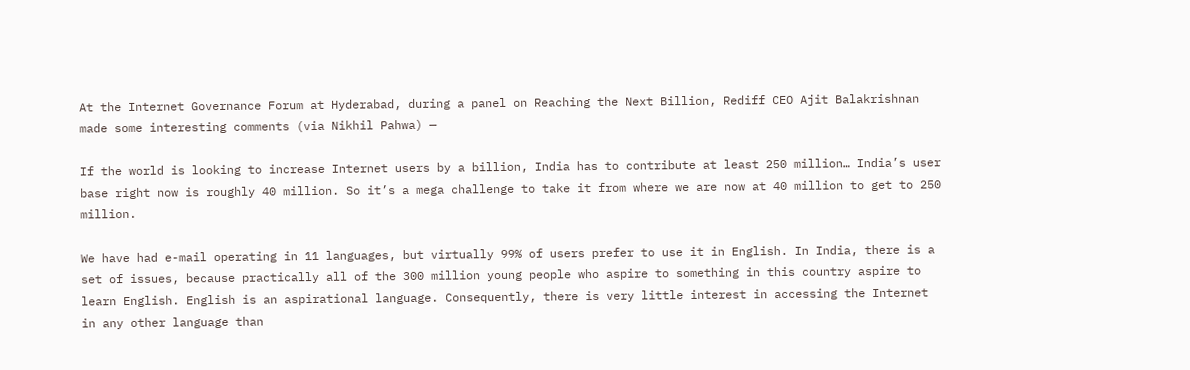At the Internet Governance Forum at Hyderabad, during a panel on Reaching the Next Billion, Rediff CEO Ajit Balakrishnan made some interesting comments (via Nikhil Pahwa) —

If the world is looking to increase Internet users by a billion, India has to contribute at least 250 million… India’s user base right now is roughly 40 million. So it’s a mega challenge to take it from where we are now at 40 million to get to 250 million.

We have had e-mail operating in 11 languages, but virtually 99% of users prefer to use it in English. In India, there is a set of issues, because practically all of the 300 million young people who aspire to something in this country aspire to learn English. English is an aspirational language. Consequently, there is very little interest in accessing the Internet in any other language than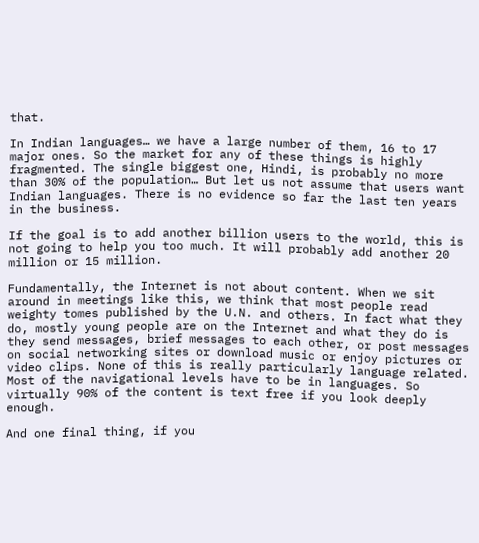that.

In Indian languages… we have a large number of them, 16 to 17 major ones. So the market for any of these things is highly fragmented. The single biggest one, Hindi, is probably no more than 30% of the population… But let us not assume that users want Indian languages. There is no evidence so far the last ten years in the business.

If the goal is to add another billion users to the world, this is not going to help you too much. It will probably add another 20 million or 15 million.

Fundamentally, the Internet is not about content. When we sit around in meetings like this, we think that most people read weighty tomes published by the U.N. and others. In fact what they do, mostly young people are on the Internet and what they do is they send messages, brief messages to each other, or post messages on social networking sites or download music or enjoy pictures or video clips. None of this is really particularly language related. Most of the navigational levels have to be in languages. So virtually 90% of the content is text free if you look deeply enough.

And one final thing, if you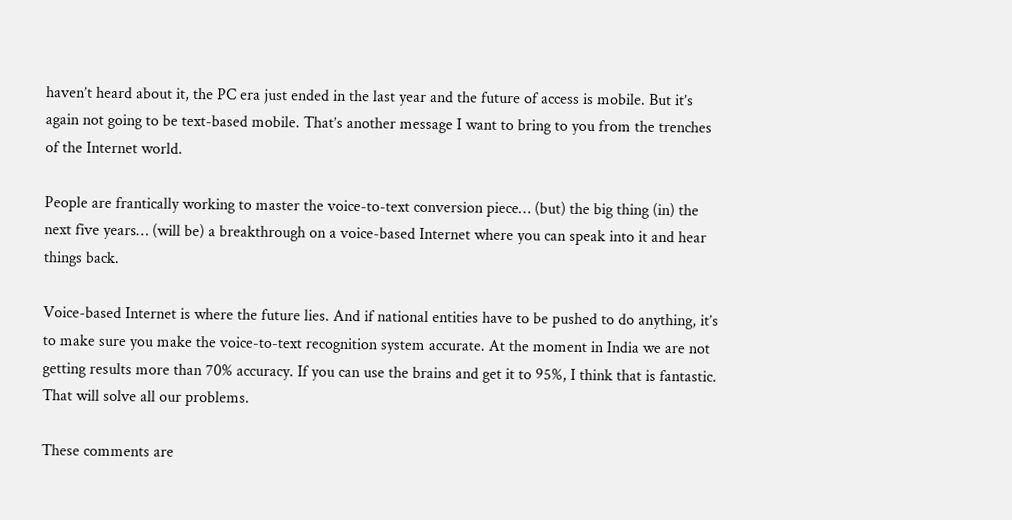haven’t heard about it, the PC era just ended in the last year and the future of access is mobile. But it’s again not going to be text-based mobile. That’s another message I want to bring to you from the trenches of the Internet world.

People are frantically working to master the voice-to-text conversion piece… (but) the big thing (in) the next five years… (will be) a breakthrough on a voice-based Internet where you can speak into it and hear things back.

Voice-based Internet is where the future lies. And if national entities have to be pushed to do anything, it’s to make sure you make the voice-to-text recognition system accurate. At the moment in India we are not getting results more than 70% accuracy. If you can use the brains and get it to 95%, I think that is fantastic. That will solve all our problems.

These comments are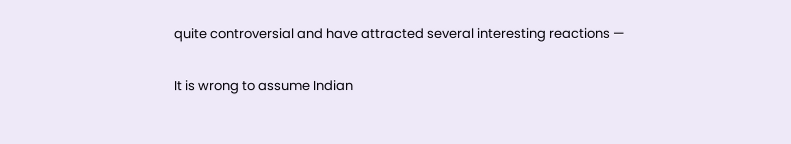quite controversial and have attracted several interesting reactions —

It is wrong to assume Indian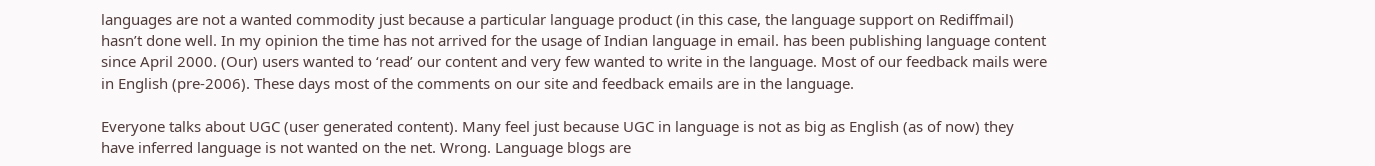languages are not a wanted commodity just because a particular language product (in this case, the language support on Rediffmail) hasn’t done well. In my opinion the time has not arrived for the usage of Indian language in email. has been publishing language content since April 2000. (Our) users wanted to ‘read’ our content and very few wanted to write in the language. Most of our feedback mails were in English (pre-2006). These days most of the comments on our site and feedback emails are in the language.

Everyone talks about UGC (user generated content). Many feel just because UGC in language is not as big as English (as of now) they have inferred language is not wanted on the net. Wrong. Language blogs are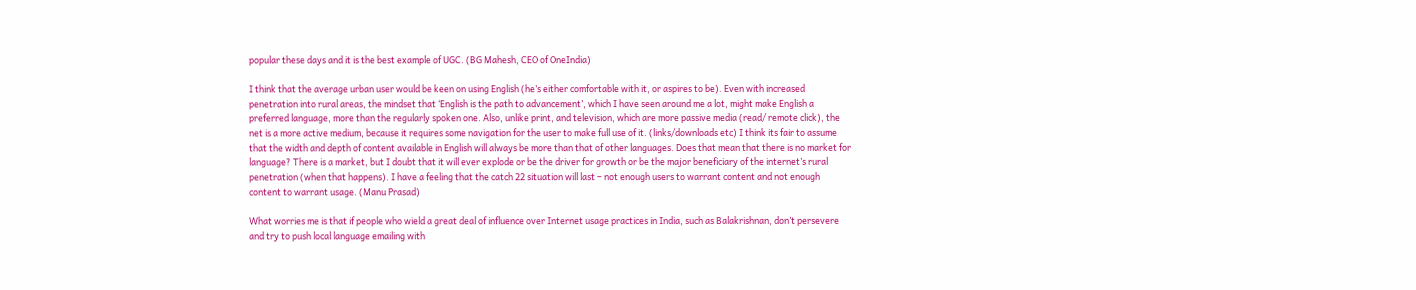popular these days and it is the best example of UGC. (BG Mahesh, CEO of OneIndia)

I think that the average urban user would be keen on using English (he’s either comfortable with it, or aspires to be). Even with increased penetration into rural areas, the mindset that ‘English is the path to advancement’, which I have seen around me a lot, might make English a preferred language, more than the regularly spoken one. Also, unlike print, and television, which are more passive media (read/ remote click), the net is a more active medium, because it requires some navigation for the user to make full use of it. (links/downloads etc) I think its fair to assume that the width and depth of content available in English will always be more than that of other languages. Does that mean that there is no market for language? There is a market, but I doubt that it will ever explode or be the driver for growth or be the major beneficiary of the internet’s rural penetration (when that happens). I have a feeling that the catch 22 situation will last – not enough users to warrant content and not enough content to warrant usage. (Manu Prasad)

What worries me is that if people who wield a great deal of influence over Internet usage practices in India, such as Balakrishnan, don’t persevere and try to push local language emailing with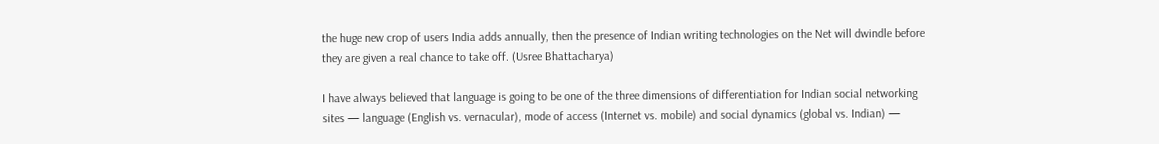the huge new crop of users India adds annually, then the presence of Indian writing technologies on the Net will dwindle before they are given a real chance to take off. (Usree Bhattacharya)

I have always believed that language is going to be one of the three dimensions of differentiation for Indian social networking sites — language (English vs. vernacular), mode of access (Internet vs. mobile) and social dynamics (global vs. Indian) —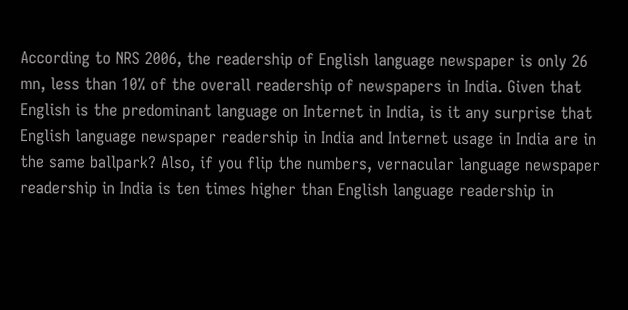According to NRS 2006, the readership of English language newspaper is only 26 mn, less than 10% of the overall readership of newspapers in India. Given that English is the predominant language on Internet in India, is it any surprise that English language newspaper readership in India and Internet usage in India are in the same ballpark? Also, if you flip the numbers, vernacular language newspaper readership in India is ten times higher than English language readership in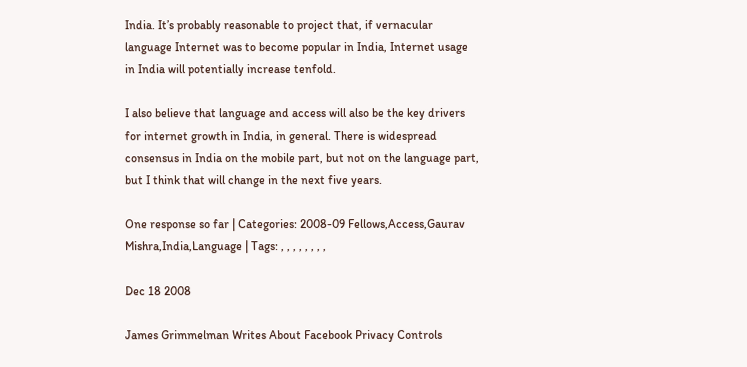India. It’s probably reasonable to project that, if vernacular language Internet was to become popular in India, Internet usage in India will potentially increase tenfold.

I also believe that language and access will also be the key drivers for internet growth in India, in general. There is widespread consensus in India on the mobile part, but not on the language part, but I think that will change in the next five years.

One response so far | Categories: 2008-09 Fellows,Access,Gaurav Mishra,India,Language | Tags: , , , , , , , ,

Dec 18 2008

James Grimmelman Writes About Facebook Privacy Controls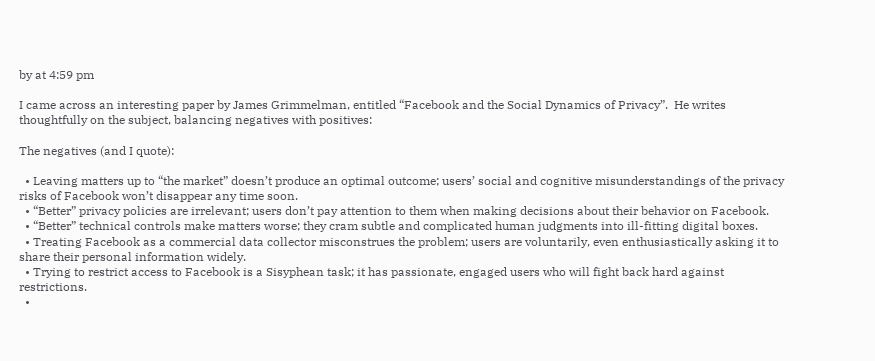by at 4:59 pm

I came across an interesting paper by James Grimmelman, entitled “Facebook and the Social Dynamics of Privacy”.  He writes thoughtfully on the subject, balancing negatives with positives:

The negatives (and I quote):

  • Leaving matters up to “the market” doesn’t produce an optimal outcome; users’ social and cognitive misunderstandings of the privacy risks of Facebook won’t disappear any time soon.
  • “Better” privacy policies are irrelevant; users don’t pay attention to them when making decisions about their behavior on Facebook.
  • “Better” technical controls make matters worse; they cram subtle and complicated human judgments into ill-fitting digital boxes.
  • Treating Facebook as a commercial data collector misconstrues the problem; users are voluntarily, even enthusiastically asking it to share their personal information widely.
  • Trying to restrict access to Facebook is a Sisyphean task; it has passionate, engaged users who will fight back hard against restrictions.
  •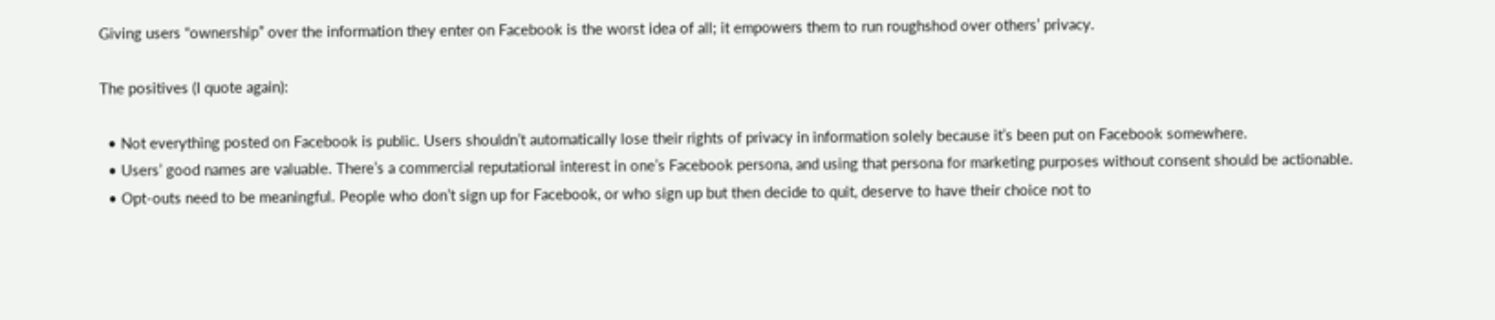Giving users “ownership” over the information they enter on Facebook is the worst idea of all; it empowers them to run roughshod over others’ privacy.

The positives (I quote again):

  • Not everything posted on Facebook is public. Users shouldn’t automatically lose their rights of privacy in information solely because it’s been put on Facebook somewhere.
  • Users’ good names are valuable. There’s a commercial reputational interest in one’s Facebook persona, and using that persona for marketing purposes without consent should be actionable.
  • Opt-outs need to be meaningful. People who don’t sign up for Facebook, or who sign up but then decide to quit, deserve to have their choice not to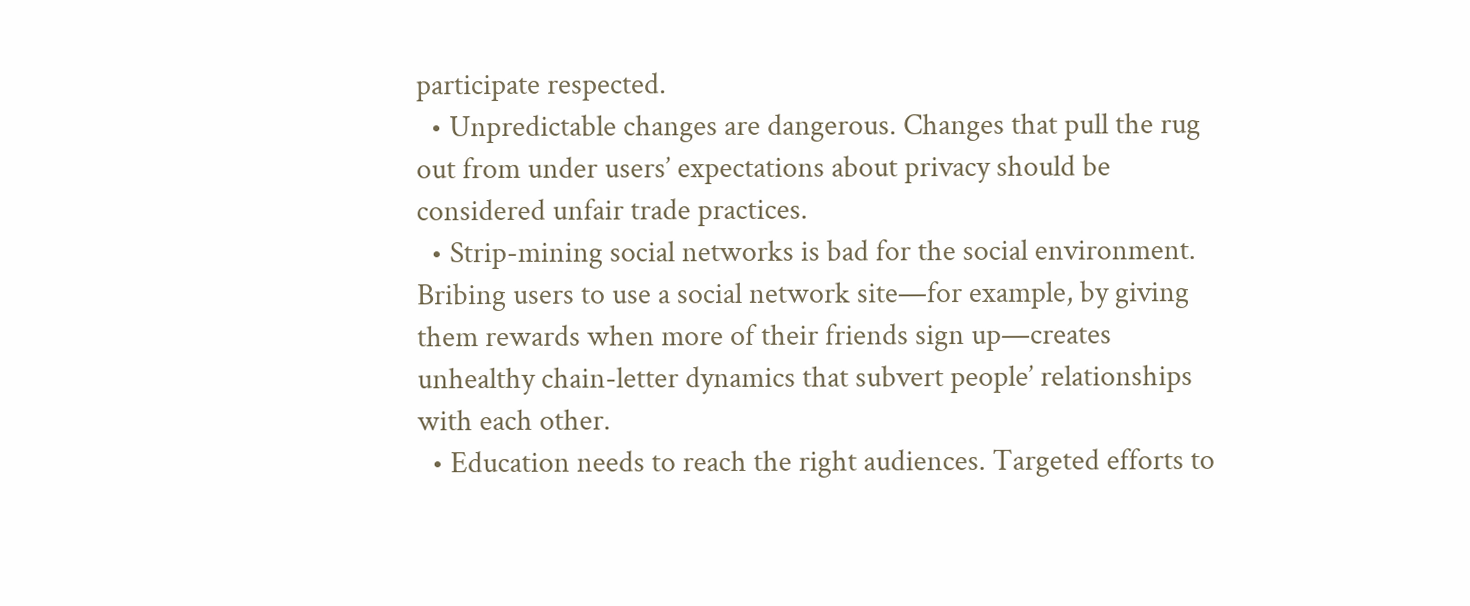participate respected.
  • Unpredictable changes are dangerous. Changes that pull the rug out from under users’ expectations about privacy should be considered unfair trade practices.
  • Strip-mining social networks is bad for the social environment. Bribing users to use a social network site—for example, by giving them rewards when more of their friends sign up—creates unhealthy chain-letter dynamics that subvert people’ relationships with each other.
  • Education needs to reach the right audiences. Targeted efforts to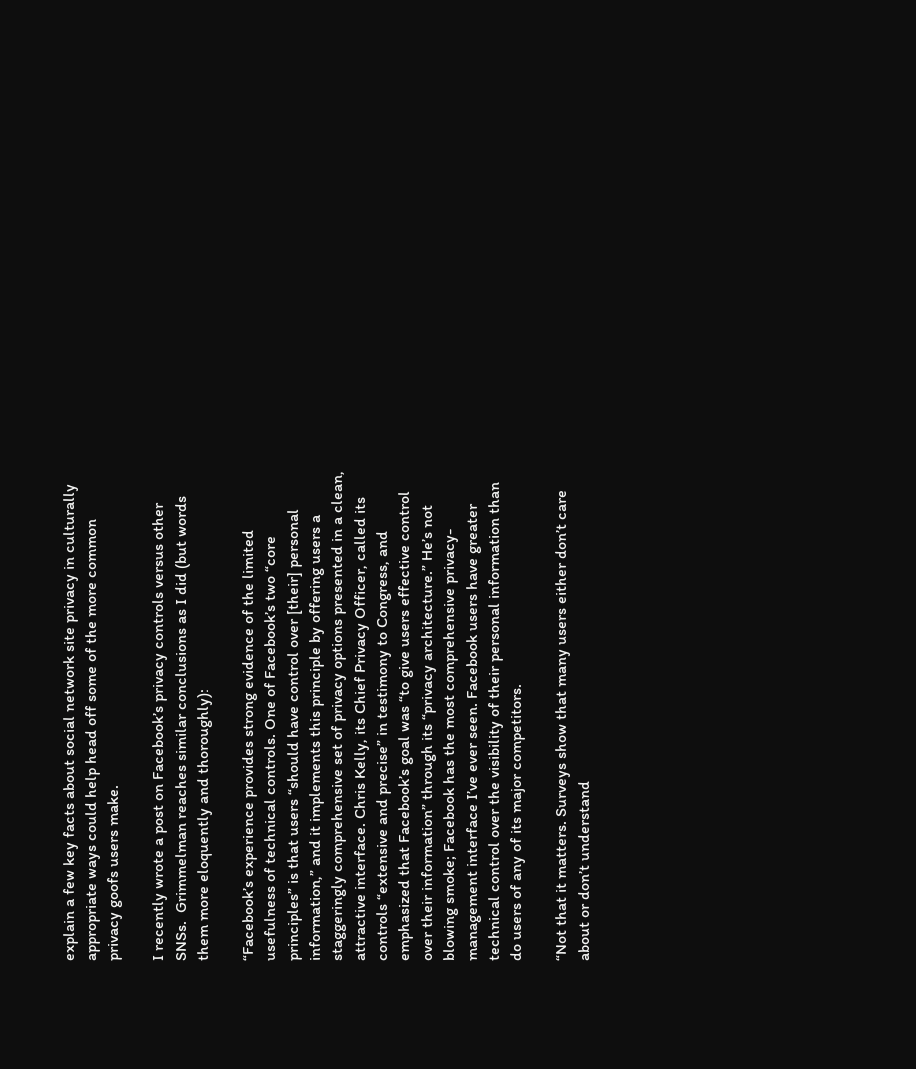explain a few key facts about social network site privacy in culturally appropriate ways could help head off some of the more common privacy goofs users make.

I recently wrote a post on Facebook’s privacy controls versus other SNSs.  Grimmelman reaches similar conclusions as I did (but words them more eloquently and thoroughly):

“Facebook’s experience provides strong evidence of the limited usefulness of technical controls. One of Facebook’s two “core principles” is that users “should have control over [their] personal information,” and it implements this principle by offering users a staggeringly comprehensive set of privacy options presented in a clean, attractive interface. Chris Kelly, its Chief Privacy Officer, called its controls “extensive and precise” in testimony to Congress, and emphasized that Facebook’s goal was “to give users effective control over their information” through its “privacy architecture.” He’s not blowing smoke; Facebook has the most comprehensive privacy-management interface I’ve ever seen. Facebook users have greater technical control over the visibility of their personal information than do users of any of its major competitors.

“Not that it matters. Surveys show that many users either don’t care about or don’t understand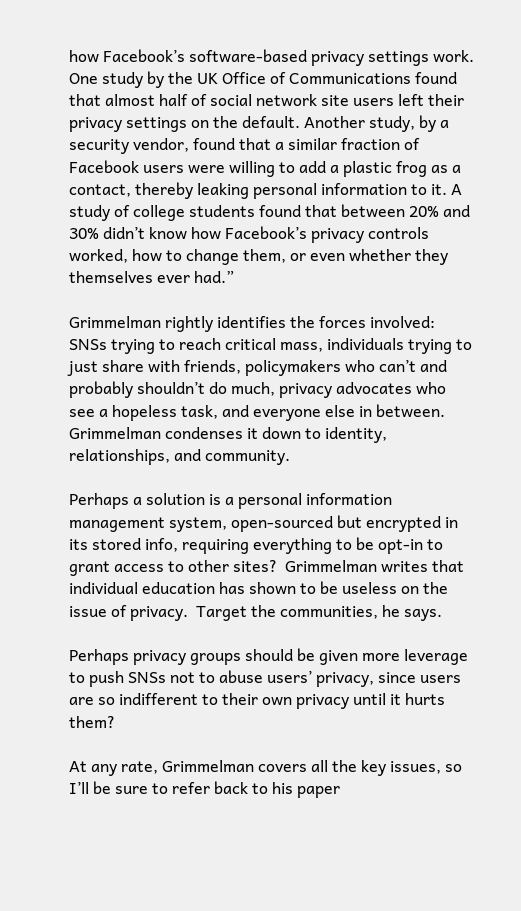how Facebook’s software-based privacy settings work. One study by the UK Office of Communications found that almost half of social network site users left their privacy settings on the default. Another study, by a security vendor, found that a similar fraction of Facebook users were willing to add a plastic frog as a contact, thereby leaking personal information to it. A study of college students found that between 20% and 30% didn’t know how Facebook’s privacy controls worked, how to change them, or even whether they themselves ever had.”

Grimmelman rightly identifies the forces involved:  SNSs trying to reach critical mass, individuals trying to just share with friends, policymakers who can’t and probably shouldn’t do much, privacy advocates who see a hopeless task, and everyone else in between.  Grimmelman condenses it down to identity, relationships, and community.

Perhaps a solution is a personal information management system, open-sourced but encrypted in its stored info, requiring everything to be opt-in to grant access to other sites?  Grimmelman writes that individual education has shown to be useless on the issue of privacy.  Target the communities, he says.

Perhaps privacy groups should be given more leverage to push SNSs not to abuse users’ privacy, since users are so indifferent to their own privacy until it hurts them?

At any rate, Grimmelman covers all the key issues, so I’ll be sure to refer back to his paper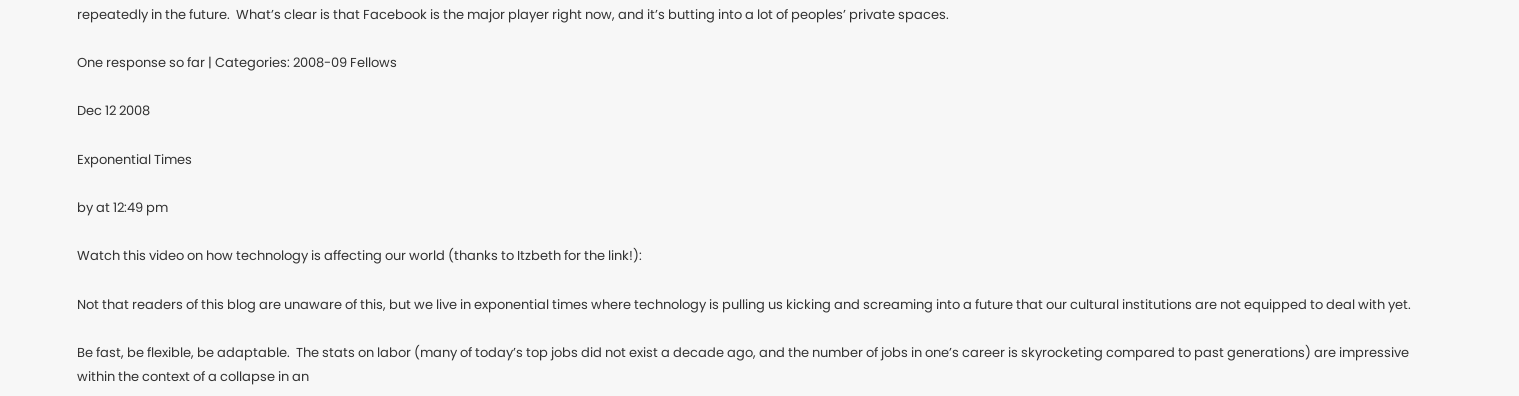repeatedly in the future.  What’s clear is that Facebook is the major player right now, and it’s butting into a lot of peoples’ private spaces.

One response so far | Categories: 2008-09 Fellows

Dec 12 2008

Exponential Times

by at 12:49 pm

Watch this video on how technology is affecting our world (thanks to Itzbeth for the link!):

Not that readers of this blog are unaware of this, but we live in exponential times where technology is pulling us kicking and screaming into a future that our cultural institutions are not equipped to deal with yet.

Be fast, be flexible, be adaptable.  The stats on labor (many of today’s top jobs did not exist a decade ago, and the number of jobs in one’s career is skyrocketing compared to past generations) are impressive within the context of a collapse in an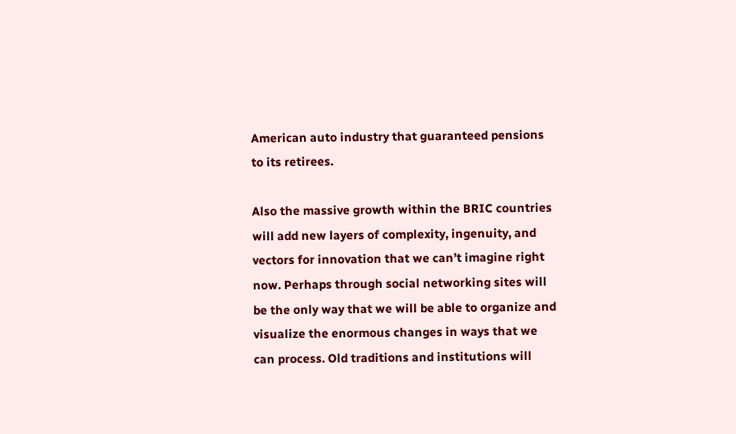American auto industry that guaranteed pensions to its retirees.

Also the massive growth within the BRIC countries will add new layers of complexity, ingenuity, and vectors for innovation that we can’t imagine right now. Perhaps through social networking sites will be the only way that we will be able to organize and visualize the enormous changes in ways that we can process. Old traditions and institutions will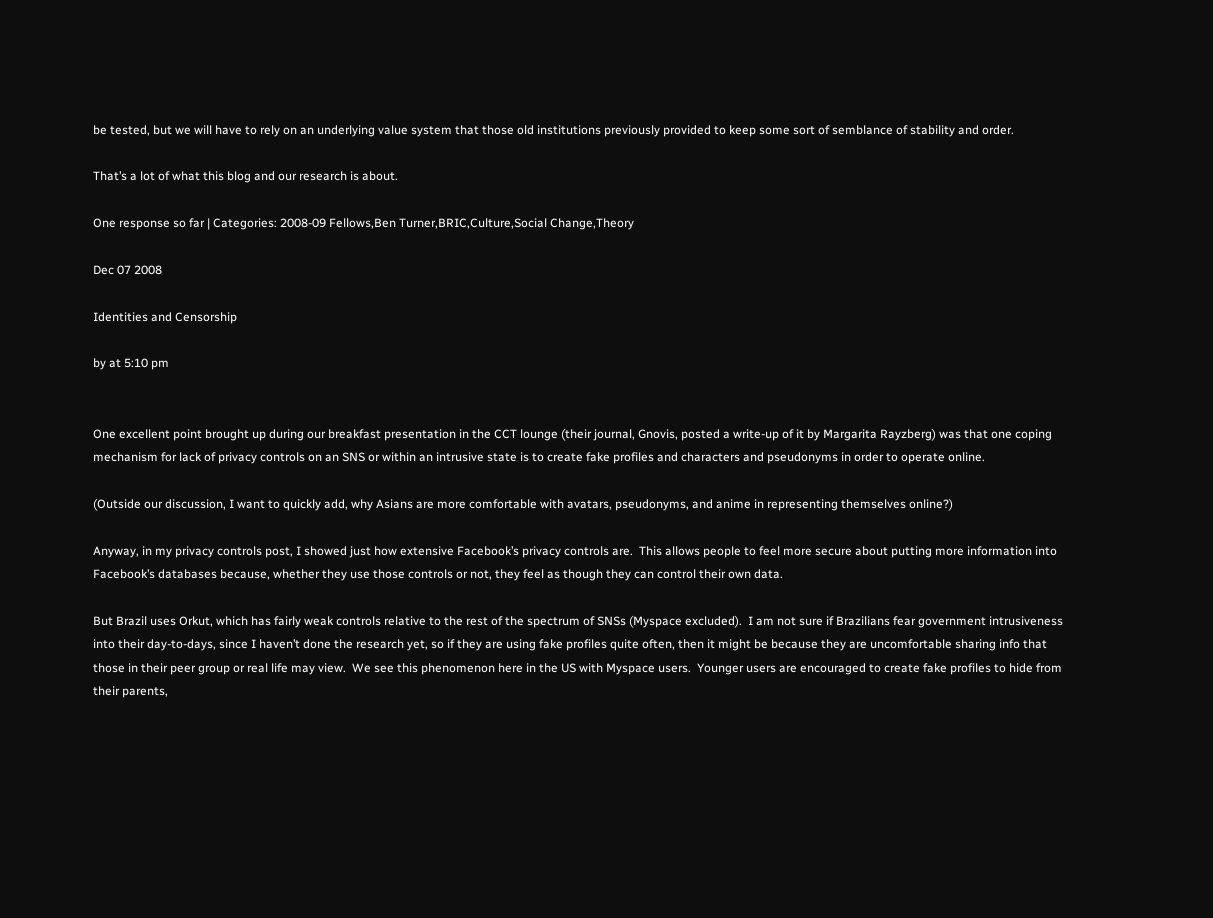be tested, but we will have to rely on an underlying value system that those old institutions previously provided to keep some sort of semblance of stability and order.

That’s a lot of what this blog and our research is about.

One response so far | Categories: 2008-09 Fellows,Ben Turner,BRIC,Culture,Social Change,Theory

Dec 07 2008

Identities and Censorship

by at 5:10 pm


One excellent point brought up during our breakfast presentation in the CCT lounge (their journal, Gnovis, posted a write-up of it by Margarita Rayzberg) was that one coping mechanism for lack of privacy controls on an SNS or within an intrusive state is to create fake profiles and characters and pseudonyms in order to operate online.

(Outside our discussion, I want to quickly add, why Asians are more comfortable with avatars, pseudonyms, and anime in representing themselves online?)

Anyway, in my privacy controls post, I showed just how extensive Facebook’s privacy controls are.  This allows people to feel more secure about putting more information into Facebook’s databases because, whether they use those controls or not, they feel as though they can control their own data.

But Brazil uses Orkut, which has fairly weak controls relative to the rest of the spectrum of SNSs (Myspace excluded).  I am not sure if Brazilians fear government intrusiveness into their day-to-days, since I haven’t done the research yet, so if they are using fake profiles quite often, then it might be because they are uncomfortable sharing info that those in their peer group or real life may view.  We see this phenomenon here in the US with Myspace users.  Younger users are encouraged to create fake profiles to hide from their parents,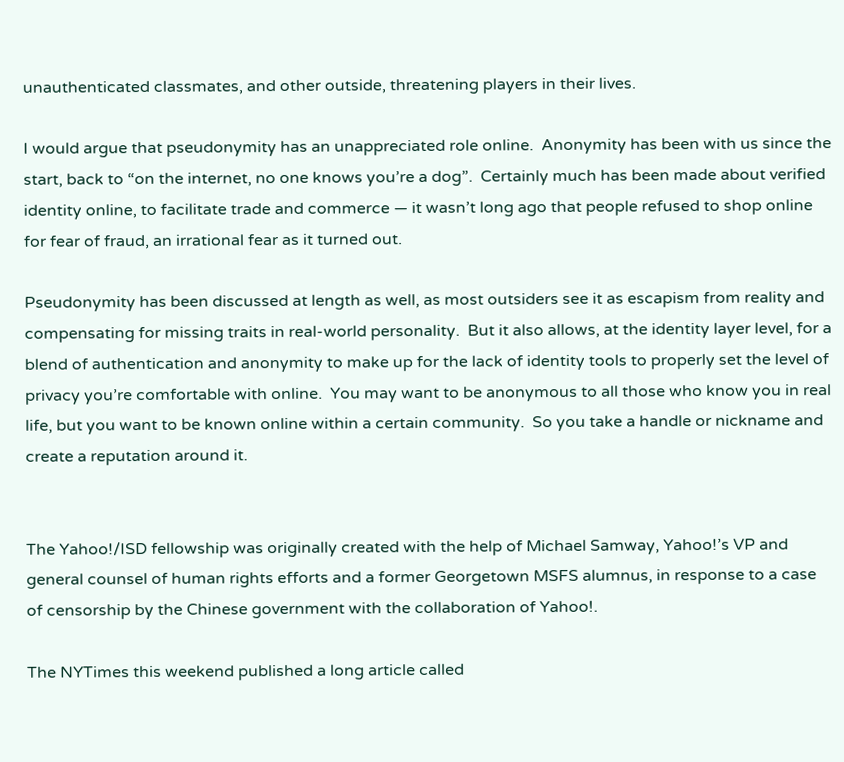unauthenticated classmates, and other outside, threatening players in their lives.

I would argue that pseudonymity has an unappreciated role online.  Anonymity has been with us since the start, back to “on the internet, no one knows you’re a dog”.  Certainly much has been made about verified identity online, to facilitate trade and commerce — it wasn’t long ago that people refused to shop online for fear of fraud, an irrational fear as it turned out.

Pseudonymity has been discussed at length as well, as most outsiders see it as escapism from reality and compensating for missing traits in real-world personality.  But it also allows, at the identity layer level, for a blend of authentication and anonymity to make up for the lack of identity tools to properly set the level of privacy you’re comfortable with online.  You may want to be anonymous to all those who know you in real life, but you want to be known online within a certain community.  So you take a handle or nickname and create a reputation around it.


The Yahoo!/ISD fellowship was originally created with the help of Michael Samway, Yahoo!’s VP and general counsel of human rights efforts and a former Georgetown MSFS alumnus, in response to a case of censorship by the Chinese government with the collaboration of Yahoo!.

The NYTimes this weekend published a long article called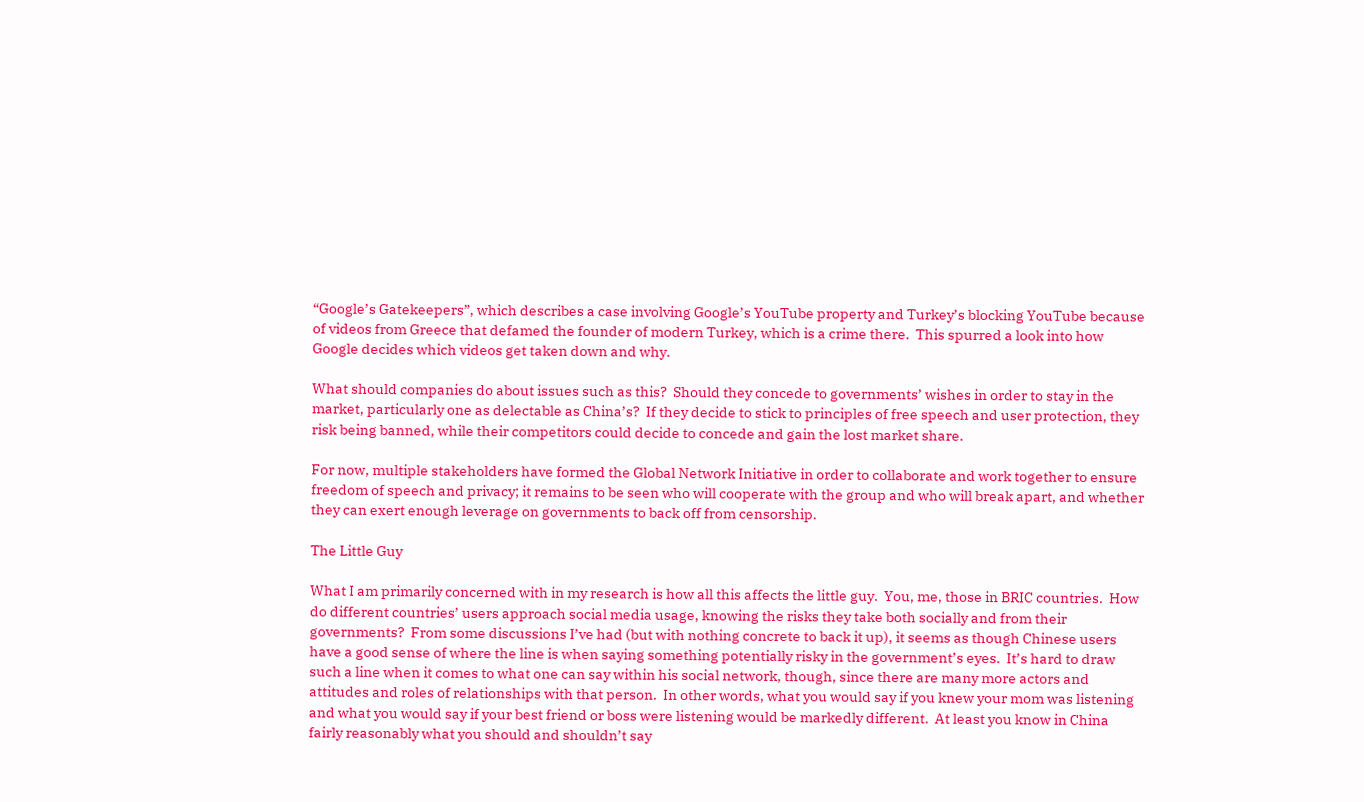“Google’s Gatekeepers”, which describes a case involving Google’s YouTube property and Turkey’s blocking YouTube because of videos from Greece that defamed the founder of modern Turkey, which is a crime there.  This spurred a look into how Google decides which videos get taken down and why.

What should companies do about issues such as this?  Should they concede to governments’ wishes in order to stay in the market, particularly one as delectable as China’s?  If they decide to stick to principles of free speech and user protection, they risk being banned, while their competitors could decide to concede and gain the lost market share.

For now, multiple stakeholders have formed the Global Network Initiative in order to collaborate and work together to ensure freedom of speech and privacy; it remains to be seen who will cooperate with the group and who will break apart, and whether they can exert enough leverage on governments to back off from censorship.

The Little Guy

What I am primarily concerned with in my research is how all this affects the little guy.  You, me, those in BRIC countries.  How do different countries’ users approach social media usage, knowing the risks they take both socially and from their governments?  From some discussions I’ve had (but with nothing concrete to back it up), it seems as though Chinese users have a good sense of where the line is when saying something potentially risky in the government’s eyes.  It’s hard to draw such a line when it comes to what one can say within his social network, though, since there are many more actors and attitudes and roles of relationships with that person.  In other words, what you would say if you knew your mom was listening and what you would say if your best friend or boss were listening would be markedly different.  At least you know in China fairly reasonably what you should and shouldn’t say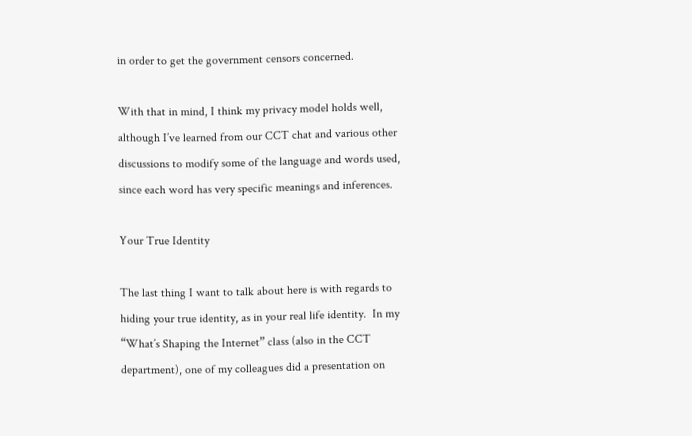in order to get the government censors concerned.

With that in mind, I think my privacy model holds well, although I’ve learned from our CCT chat and various other discussions to modify some of the language and words used, since each word has very specific meanings and inferences.

Your True Identity

The last thing I want to talk about here is with regards to hiding your true identity, as in your real life identity.  In my “What’s Shaping the Internet” class (also in the CCT department), one of my colleagues did a presentation on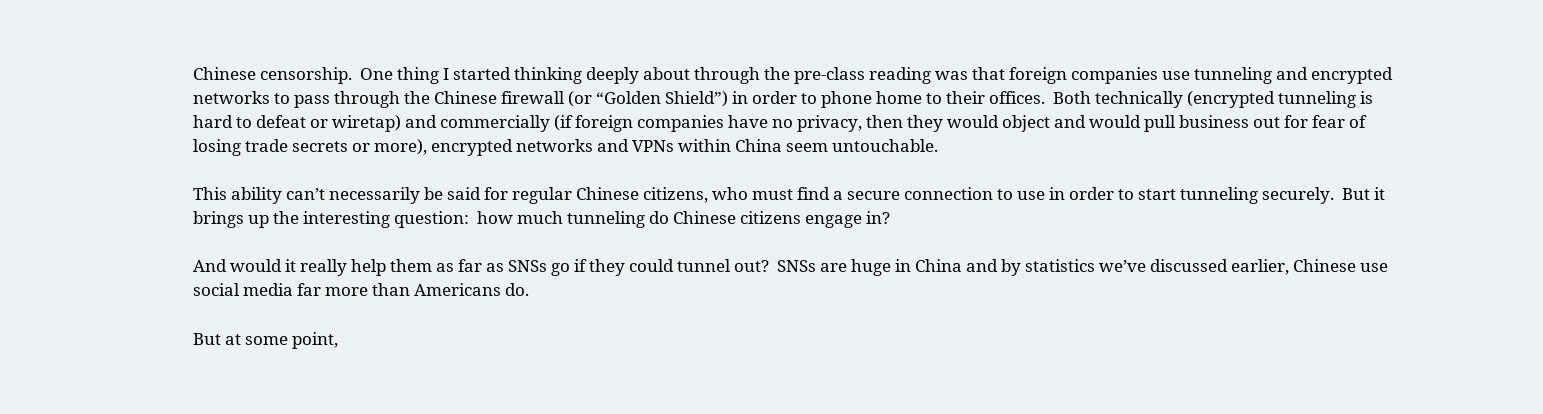Chinese censorship.  One thing I started thinking deeply about through the pre-class reading was that foreign companies use tunneling and encrypted networks to pass through the Chinese firewall (or “Golden Shield”) in order to phone home to their offices.  Both technically (encrypted tunneling is hard to defeat or wiretap) and commercially (if foreign companies have no privacy, then they would object and would pull business out for fear of losing trade secrets or more), encrypted networks and VPNs within China seem untouchable.

This ability can’t necessarily be said for regular Chinese citizens, who must find a secure connection to use in order to start tunneling securely.  But it brings up the interesting question:  how much tunneling do Chinese citizens engage in?

And would it really help them as far as SNSs go if they could tunnel out?  SNSs are huge in China and by statistics we’ve discussed earlier, Chinese use social media far more than Americans do.

But at some point,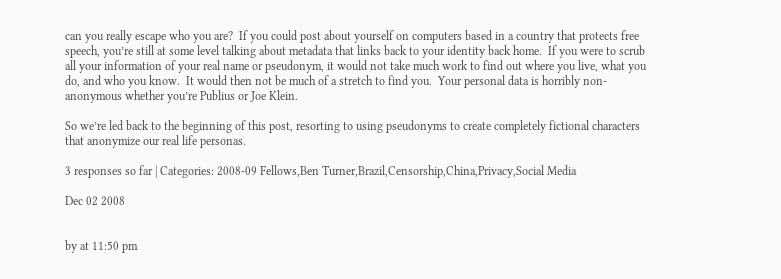can you really escape who you are?  If you could post about yourself on computers based in a country that protects free speech, you’re still at some level talking about metadata that links back to your identity back home.  If you were to scrub all your information of your real name or pseudonym, it would not take much work to find out where you live, what you do, and who you know.  It would then not be much of a stretch to find you.  Your personal data is horribly non-anonymous whether you’re Publius or Joe Klein.

So we’re led back to the beginning of this post, resorting to using pseudonyms to create completely fictional characters that anonymize our real life personas.

3 responses so far | Categories: 2008-09 Fellows,Ben Turner,Brazil,Censorship,China,Privacy,Social Media

Dec 02 2008


by at 11:50 pm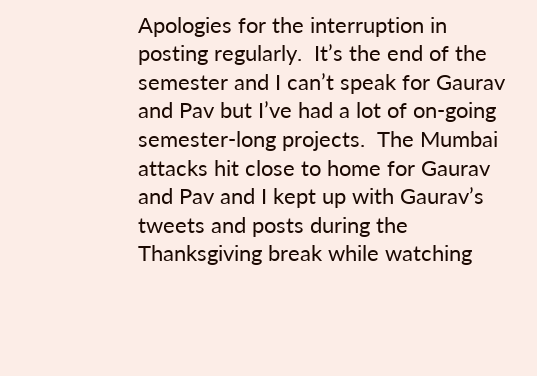Apologies for the interruption in posting regularly.  It’s the end of the semester and I can’t speak for Gaurav and Pav but I’ve had a lot of on-going semester-long projects.  The Mumbai attacks hit close to home for Gaurav and Pav and I kept up with Gaurav’s tweets and posts during the Thanksgiving break while watching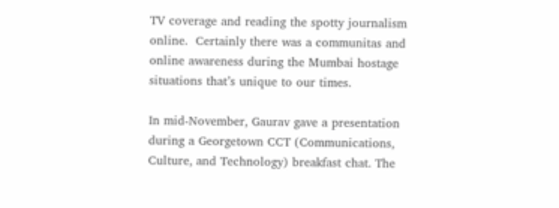TV coverage and reading the spotty journalism online.  Certainly there was a communitas and online awareness during the Mumbai hostage situations that’s unique to our times.

In mid-November, Gaurav gave a presentation during a Georgetown CCT (Communications, Culture, and Technology) breakfast chat. The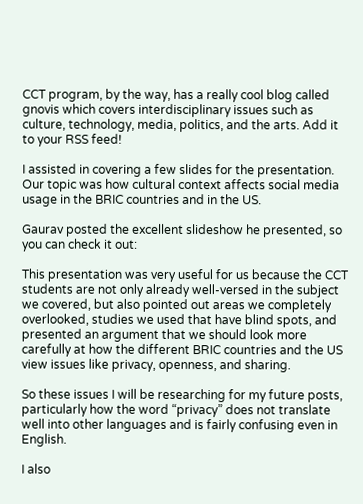CCT program, by the way, has a really cool blog called gnovis which covers interdisciplinary issues such as culture, technology, media, politics, and the arts. Add it to your RSS feed!

I assisted in covering a few slides for the presentation.  Our topic was how cultural context affects social media usage in the BRIC countries and in the US.

Gaurav posted the excellent slideshow he presented, so you can check it out:

This presentation was very useful for us because the CCT students are not only already well-versed in the subject we covered, but also pointed out areas we completely overlooked, studies we used that have blind spots, and presented an argument that we should look more carefully at how the different BRIC countries and the US view issues like privacy, openness, and sharing.

So these issues I will be researching for my future posts, particularly how the word “privacy” does not translate well into other languages and is fairly confusing even in English.

I also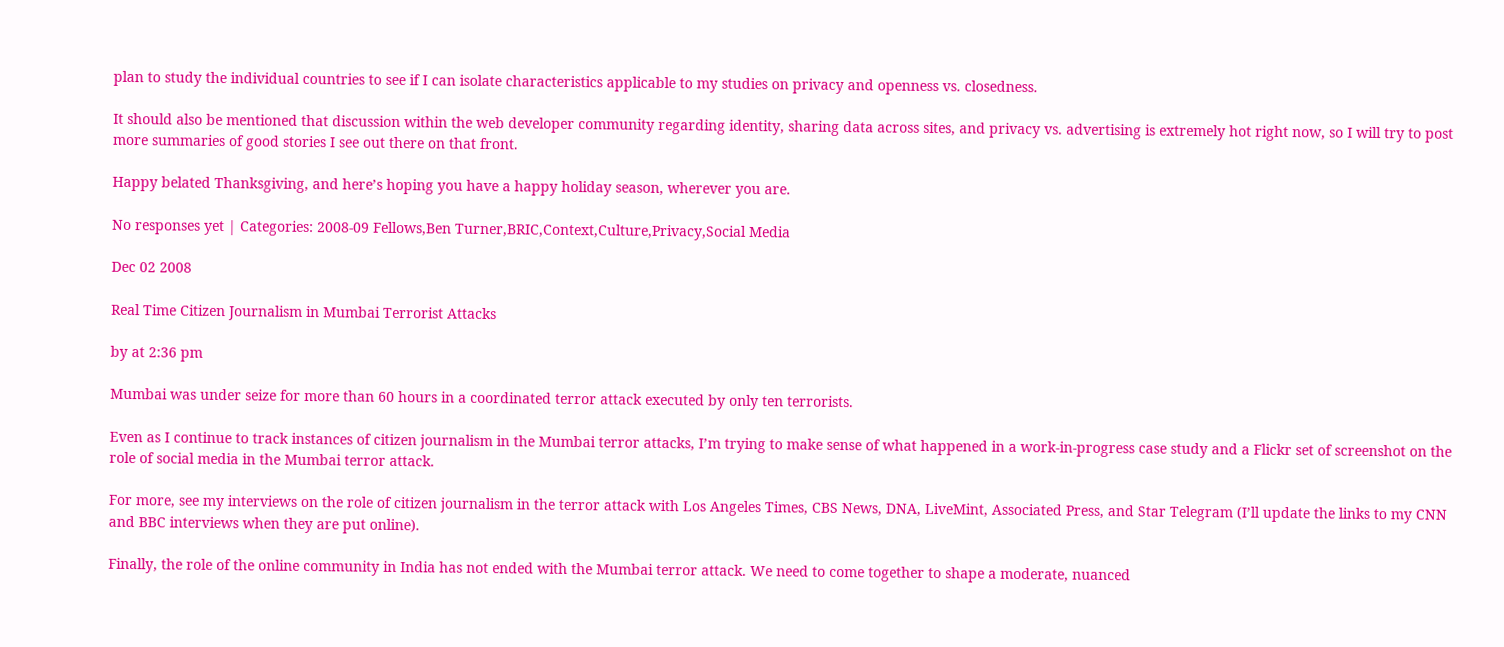plan to study the individual countries to see if I can isolate characteristics applicable to my studies on privacy and openness vs. closedness.

It should also be mentioned that discussion within the web developer community regarding identity, sharing data across sites, and privacy vs. advertising is extremely hot right now, so I will try to post more summaries of good stories I see out there on that front.

Happy belated Thanksgiving, and here’s hoping you have a happy holiday season, wherever you are.

No responses yet | Categories: 2008-09 Fellows,Ben Turner,BRIC,Context,Culture,Privacy,Social Media

Dec 02 2008

Real Time Citizen Journalism in Mumbai Terrorist Attacks

by at 2:36 pm

Mumbai was under seize for more than 60 hours in a coordinated terror attack executed by only ten terrorists.

Even as I continue to track instances of citizen journalism in the Mumbai terror attacks, I’m trying to make sense of what happened in a work-in-progress case study and a Flickr set of screenshot on the role of social media in the Mumbai terror attack.

For more, see my interviews on the role of citizen journalism in the terror attack with Los Angeles Times, CBS News, DNA, LiveMint, Associated Press, and Star Telegram (I’ll update the links to my CNN and BBC interviews when they are put online).

Finally, the role of the online community in India has not ended with the Mumbai terror attack. We need to come together to shape a moderate, nuanced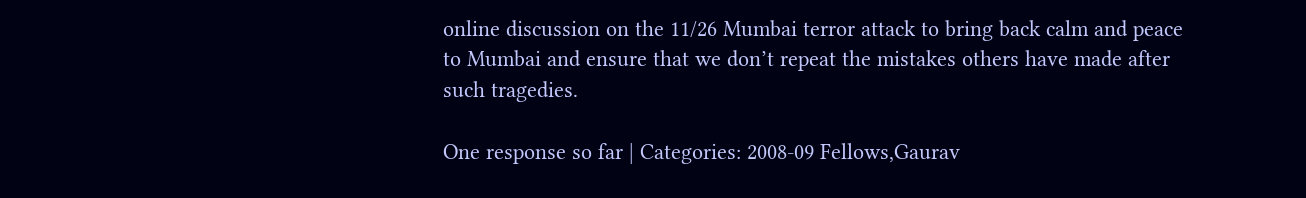online discussion on the 11/26 Mumbai terror attack to bring back calm and peace to Mumbai and ensure that we don’t repeat the mistakes others have made after such tragedies.

One response so far | Categories: 2008-09 Fellows,Gaurav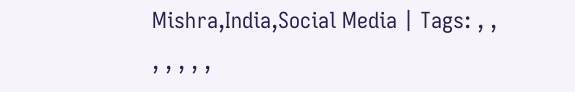Mishra,India,Social Media | Tags: , , , , , , ,